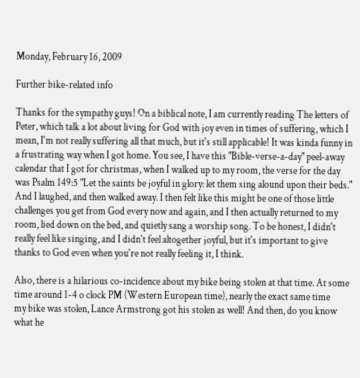Monday, February 16, 2009

Further bike-related info

Thanks for the sympathy guys! On a biblical note, I am currently reading The letters of Peter, which talk a lot about living for God with joy even in times of suffering, which I mean, I'm not really suffering all that much, but it's still applicable! It was kinda funny in a frustrating way when I got home. You see, I have this "Bible-verse-a-day" peel-away calendar that I got for christmas, when I walked up to my room, the verse for the day was Psalm 149:5 "Let the saints be joyful in glory: let them sing alound upon their beds." And I laughed, and then walked away. I then felt like this might be one of those little challenges you get from God every now and again, and I then actually returned to my room, lied down on the bed, and quietly sang a worship song. To be honest, I didn't really feel like singing, and I didn't feel altogether joyful, but it's important to give thanks to God even when you're not really feeling it, I think.

Also, there is a hilarious co-incidence about my bike being stolen at that time. At some time around 1-4 o clock PM (Western European time), nearly the exact same time
my bike was stolen, Lance Armstrong got his stolen as well! And then, do you know what he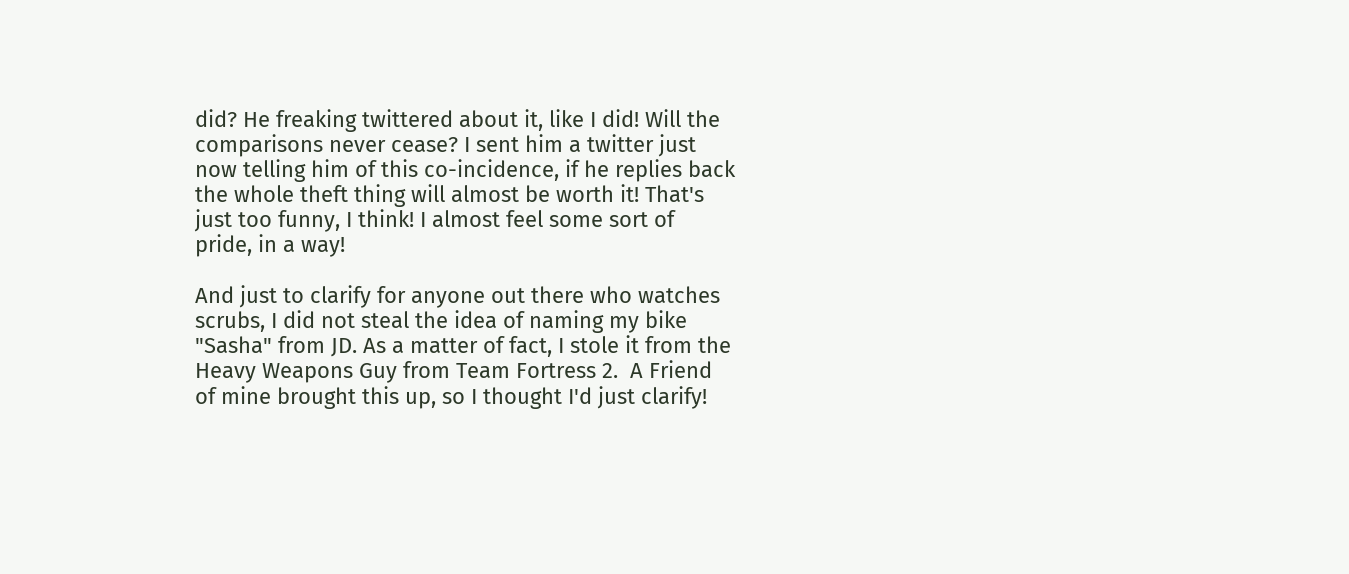did? He freaking twittered about it, like I did! Will the comparisons never cease? I sent him a twitter just now telling him of this co-incidence, if he replies back the whole theft thing will almost be worth it! That's just too funny, I think! I almost feel some sort of pride, in a way!

And just to clarify for anyone out there who watches scrubs, I did not steal the idea of naming my bike "Sasha" from JD. As a matter of fact, I stole it from the Heavy Weapons Guy from Team Fortress 2.  A Friend of mine brought this up, so I thought I'd just clarify!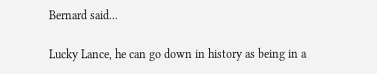Bernard said...

Lucky Lance, he can go down in history as being in a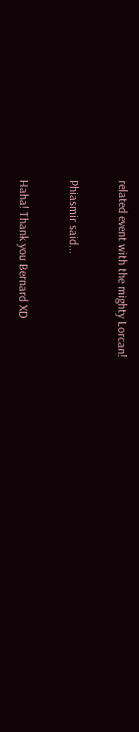related event with the mighty Lorcan!

Phiasmir said...

Haha! Thank you Bernard XD